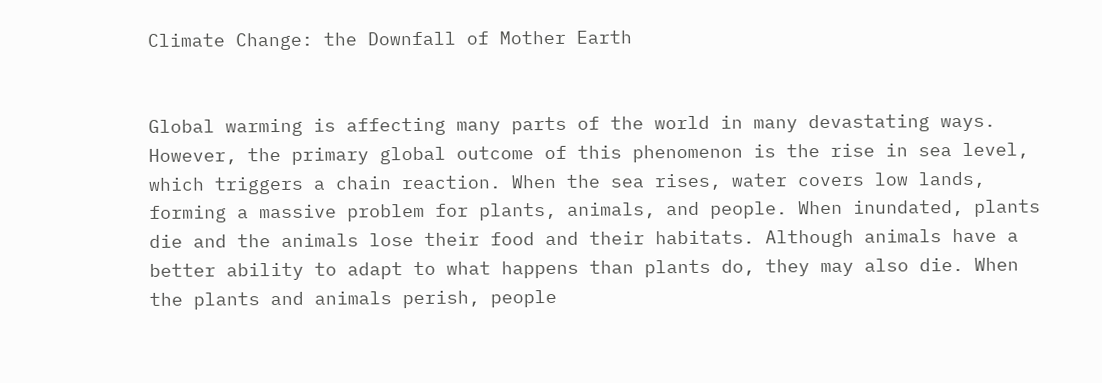Climate Change: the Downfall of Mother Earth


Global warming is affecting many parts of the world in many devastating ways. However, the primary global outcome of this phenomenon is the rise in sea level, which triggers a chain reaction. When the sea rises, water covers low lands, forming a massive problem for plants, animals, and people. When inundated, plants die and the animals lose their food and their habitats. Although animals have a better ability to adapt to what happens than plants do, they may also die. When the plants and animals perish, people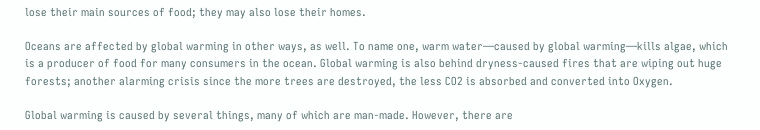lose their main sources of food; they may also lose their homes.

Oceans are affected by global warming in other ways, as well. To name one, warm water—caused by global warming—kills algae, which is a producer of food for many consumers in the ocean. Global warming is also behind dryness-caused fires that are wiping out huge forests; another alarming crisis since the more trees are destroyed, the less CO2 is absorbed and converted into Oxygen.

Global warming is caused by several things, many of which are man-made. However, there are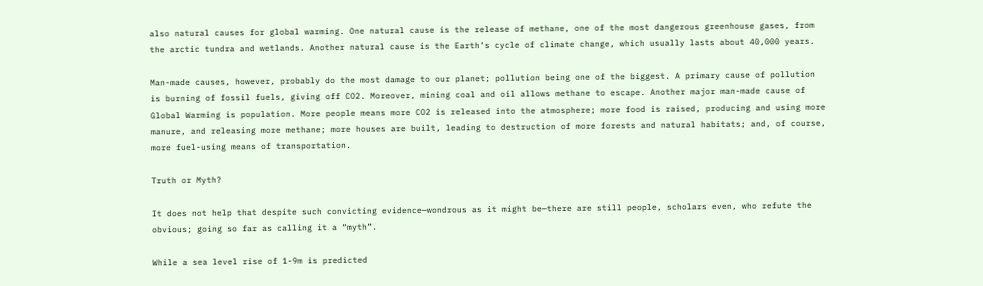also natural causes for global warming. One natural cause is the release of methane, one of the most dangerous greenhouse gases, from the arctic tundra and wetlands. Another natural cause is the Earth’s cycle of climate change, which usually lasts about 40,000 years.

Man-made causes, however, probably do the most damage to our planet; pollution being one of the biggest. A primary cause of pollution is burning of fossil fuels, giving off CO2. Moreover, mining coal and oil allows methane to escape. Another major man-made cause of Global Warming is population. More people means more CO2 is released into the atmosphere; more food is raised, producing and using more manure, and releasing more methane; more houses are built, leading to destruction of more forests and natural habitats; and, of course, more fuel-using means of transportation.

Truth or Myth?

It does not help that despite such convicting evidence—wondrous as it might be—there are still people, scholars even, who refute the obvious; going so far as calling it a “myth”.

While a sea level rise of 1-9m is predicted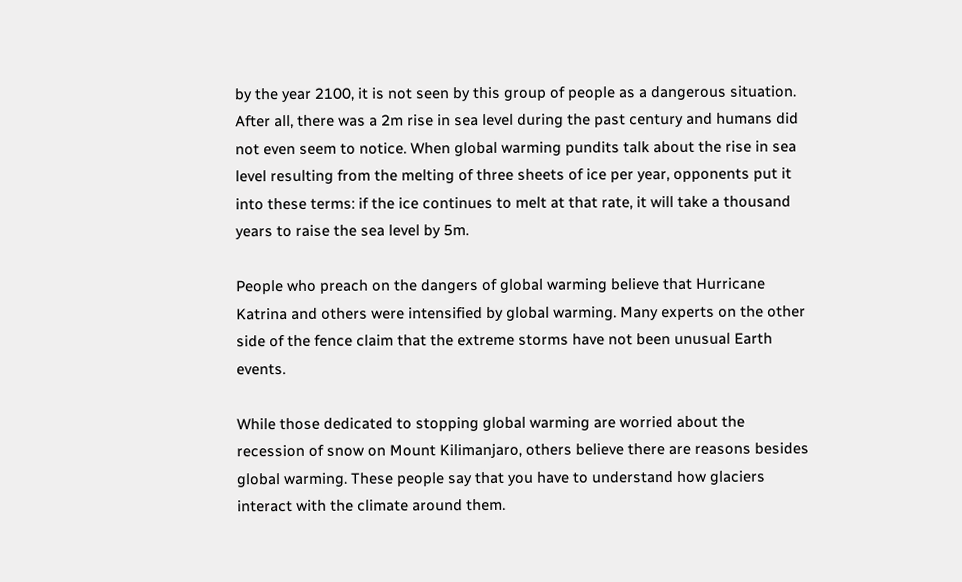by the year 2100, it is not seen by this group of people as a dangerous situation. After all, there was a 2m rise in sea level during the past century and humans did not even seem to notice. When global warming pundits talk about the rise in sea level resulting from the melting of three sheets of ice per year, opponents put it into these terms: if the ice continues to melt at that rate, it will take a thousand years to raise the sea level by 5m.

People who preach on the dangers of global warming believe that Hurricane Katrina and others were intensified by global warming. Many experts on the other side of the fence claim that the extreme storms have not been unusual Earth events.

While those dedicated to stopping global warming are worried about the recession of snow on Mount Kilimanjaro, others believe there are reasons besides global warming. These people say that you have to understand how glaciers interact with the climate around them.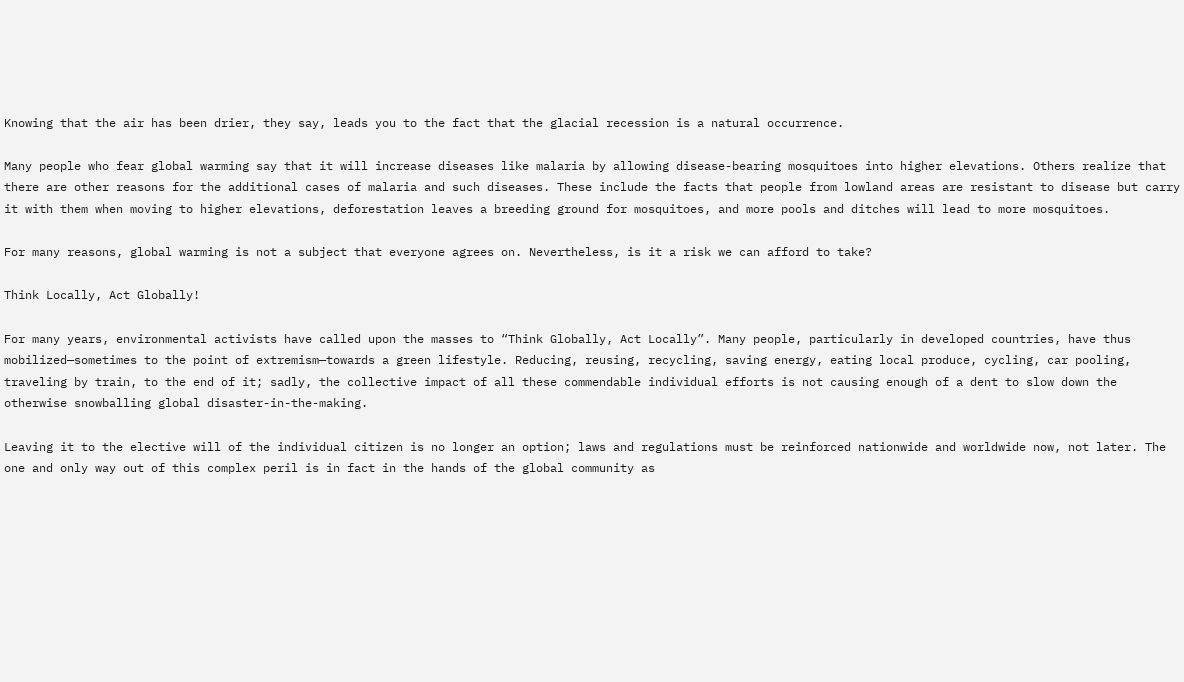Knowing that the air has been drier, they say, leads you to the fact that the glacial recession is a natural occurrence.

Many people who fear global warming say that it will increase diseases like malaria by allowing disease-bearing mosquitoes into higher elevations. Others realize that there are other reasons for the additional cases of malaria and such diseases. These include the facts that people from lowland areas are resistant to disease but carry it with them when moving to higher elevations, deforestation leaves a breeding ground for mosquitoes, and more pools and ditches will lead to more mosquitoes.

For many reasons, global warming is not a subject that everyone agrees on. Nevertheless, is it a risk we can afford to take?

Think Locally, Act Globally!

For many years, environmental activists have called upon the masses to “Think Globally, Act Locally”. Many people, particularly in developed countries, have thus mobilized—sometimes to the point of extremism—towards a green lifestyle. Reducing, reusing, recycling, saving energy, eating local produce, cycling, car pooling, traveling by train, to the end of it; sadly, the collective impact of all these commendable individual efforts is not causing enough of a dent to slow down the otherwise snowballing global disaster-in-the-making.

Leaving it to the elective will of the individual citizen is no longer an option; laws and regulations must be reinforced nationwide and worldwide now, not later. The one and only way out of this complex peril is in fact in the hands of the global community as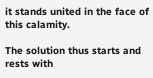it stands united in the face of this calamity.

The solution thus starts and rests with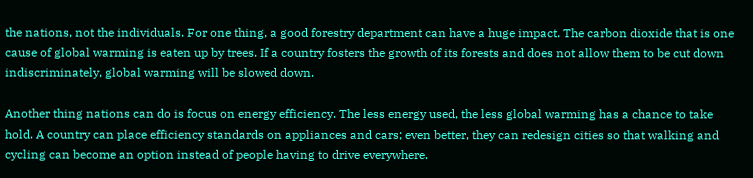the nations, not the individuals. For one thing, a good forestry department can have a huge impact. The carbon dioxide that is one cause of global warming is eaten up by trees. If a country fosters the growth of its forests and does not allow them to be cut down indiscriminately, global warming will be slowed down.

Another thing nations can do is focus on energy efficiency. The less energy used, the less global warming has a chance to take hold. A country can place efficiency standards on appliances and cars; even better, they can redesign cities so that walking and cycling can become an option instead of people having to drive everywhere.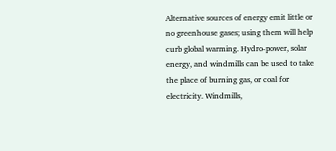Alternative sources of energy emit little or no greenhouse gases; using them will help curb global warming. Hydro-power, solar energy, and windmills can be used to take the place of burning gas, or coal for electricity. Windmills,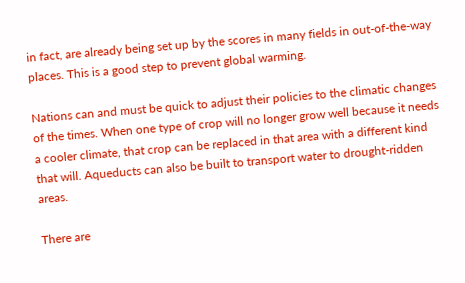in fact, are already being set up by the scores in many fields in out-of-the-way places. This is a good step to prevent global warming.

Nations can and must be quick to adjust their policies to the climatic changes of the times. When one type of crop will no longer grow well because it needs a cooler climate, that crop can be replaced in that area with a different kind that will. Aqueducts can also be built to transport water to drought-ridden areas.

There are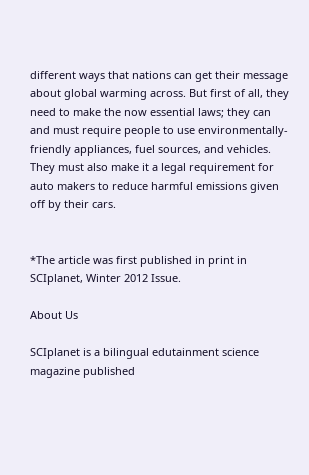different ways that nations can get their message about global warming across. But first of all, they need to make the now essential laws; they can and must require people to use environmentally-friendly appliances, fuel sources, and vehicles. They must also make it a legal requirement for auto makers to reduce harmful emissions given off by their cars.


*The article was first published in print in SCIplanet, Winter 2012 Issue.

About Us

SCIplanet is a bilingual edutainment science magazine published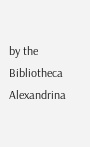by the Bibliotheca Alexandrina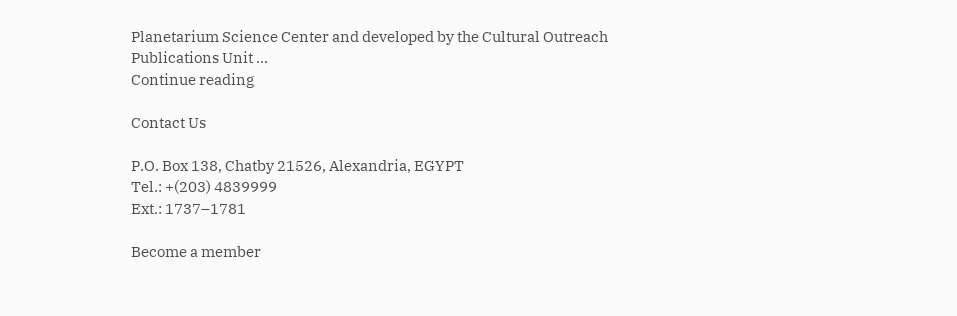Planetarium Science Center and developed by the Cultural Outreach Publications Unit ...
Continue reading

Contact Us

P.O. Box 138, Chatby 21526, Alexandria, EGYPT
Tel.: +(203) 4839999
Ext.: 1737–1781

Become a member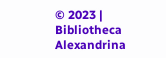© 2023 | Bibliotheca Alexandrina